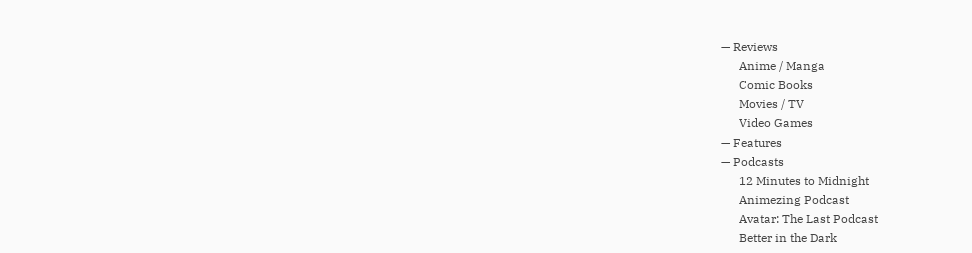— Reviews
      Anime / Manga
      Comic Books
      Movies / TV
      Video Games
— Features
— Podcasts
      12 Minutes to Midnight
      Animezing Podcast
      Avatar: The Last Podcast
      Better in the Dark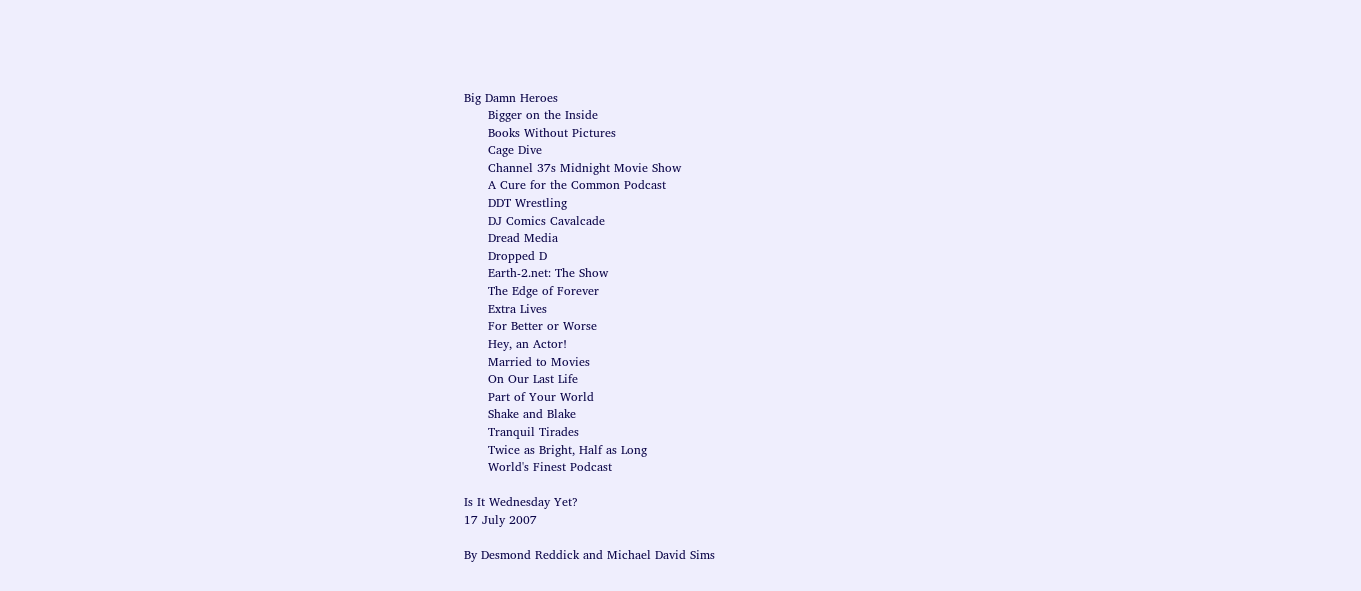Big Damn Heroes
      Bigger on the Inside
      Books Without Pictures
      Cage Dive
      Channel 37s Midnight Movie Show
      A Cure for the Common Podcast
      DDT Wrestling
      DJ Comics Cavalcade
      Dread Media
      Dropped D
      Earth-2.net: The Show
      The Edge of Forever
      Extra Lives
      For Better or Worse
      Hey, an Actor!
      Married to Movies
      On Our Last Life
      Part of Your World
      Shake and Blake
      Tranquil Tirades
      Twice as Bright, Half as Long
      World's Finest Podcast

Is It Wednesday Yet?
17 July 2007

By Desmond Reddick and Michael David Sims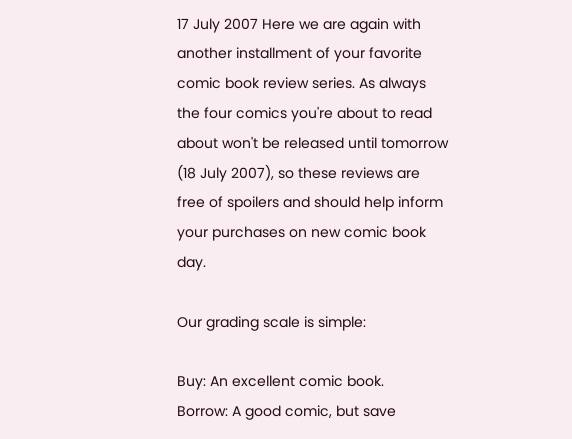17 July 2007 Here we are again with another installment of your favorite comic book review series. As always the four comics you're about to read about won't be released until tomorrow (18 July 2007), so these reviews are free of spoilers and should help inform your purchases on new comic book day.

Our grading scale is simple:

Buy: An excellent comic book.
Borrow: A good comic, but save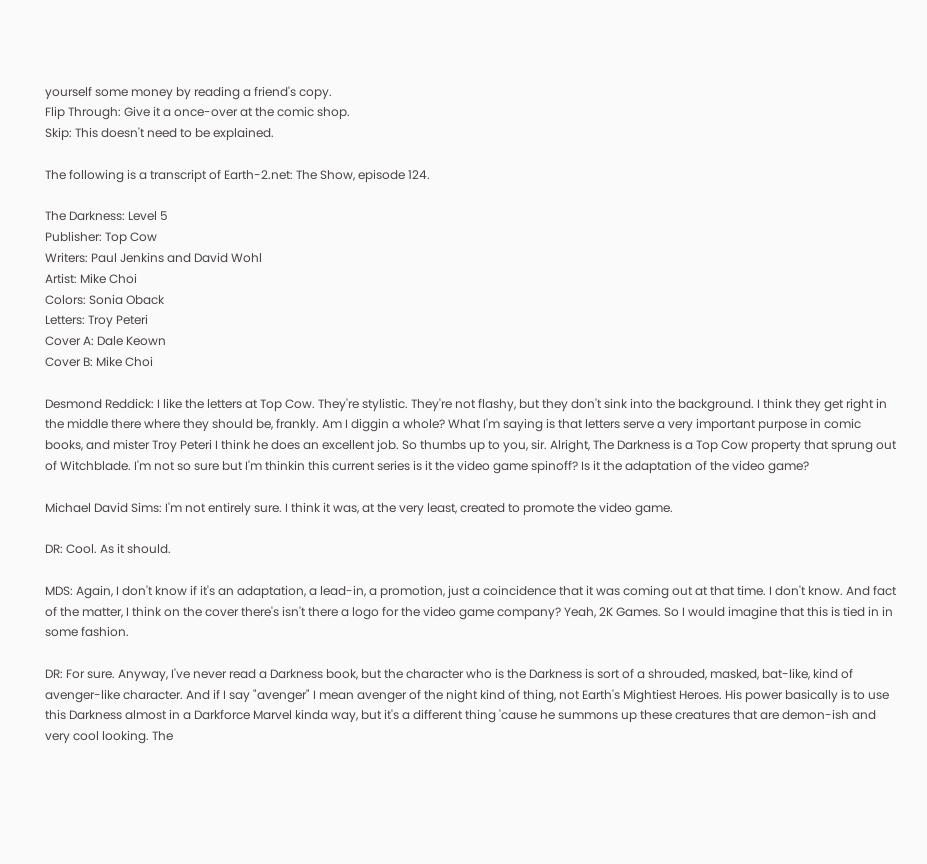yourself some money by reading a friend's copy.
Flip Through: Give it a once-over at the comic shop.
Skip: This doesn't need to be explained.

The following is a transcript of Earth-2.net: The Show, episode 124.

The Darkness: Level 5
Publisher: Top Cow
Writers: Paul Jenkins and David Wohl
Artist: Mike Choi
Colors: Sonia Oback
Letters: Troy Peteri
Cover A: Dale Keown
Cover B: Mike Choi

Desmond Reddick: I like the letters at Top Cow. They're stylistic. They're not flashy, but they don't sink into the background. I think they get right in the middle there where they should be, frankly. Am I diggin a whole? What I'm saying is that letters serve a very important purpose in comic books, and mister Troy Peteri I think he does an excellent job. So thumbs up to you, sir. Alright, The Darkness is a Top Cow property that sprung out of Witchblade. I'm not so sure but I'm thinkin this current series is it the video game spinoff? Is it the adaptation of the video game?

Michael David Sims: I'm not entirely sure. I think it was, at the very least, created to promote the video game.

DR: Cool. As it should.

MDS: Again, I don't know if it's an adaptation, a lead-in, a promotion, just a coincidence that it was coming out at that time. I don't know. And fact of the matter, I think on the cover there's isn't there a logo for the video game company? Yeah, 2K Games. So I would imagine that this is tied in in some fashion.

DR: For sure. Anyway, I've never read a Darkness book, but the character who is the Darkness is sort of a shrouded, masked, bat-like, kind of avenger-like character. And if I say "avenger" I mean avenger of the night kind of thing, not Earth's Mightiest Heroes. His power basically is to use this Darkness almost in a Darkforce Marvel kinda way, but it's a different thing 'cause he summons up these creatures that are demon-ish and very cool looking. The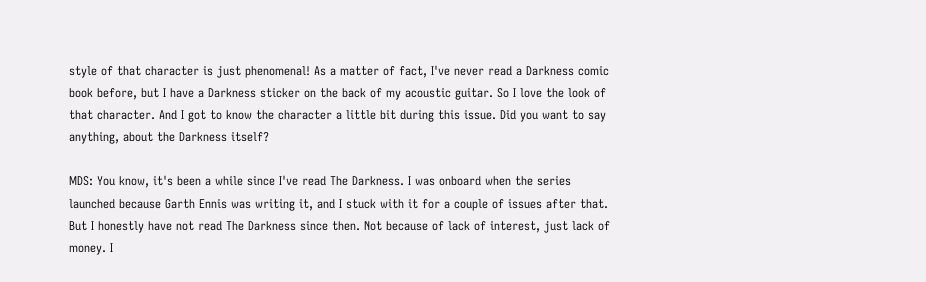style of that character is just phenomenal! As a matter of fact, I've never read a Darkness comic book before, but I have a Darkness sticker on the back of my acoustic guitar. So I love the look of that character. And I got to know the character a little bit during this issue. Did you want to say anything, about the Darkness itself?

MDS: You know, it's been a while since I've read The Darkness. I was onboard when the series launched because Garth Ennis was writing it, and I stuck with it for a couple of issues after that. But I honestly have not read The Darkness since then. Not because of lack of interest, just lack of money. I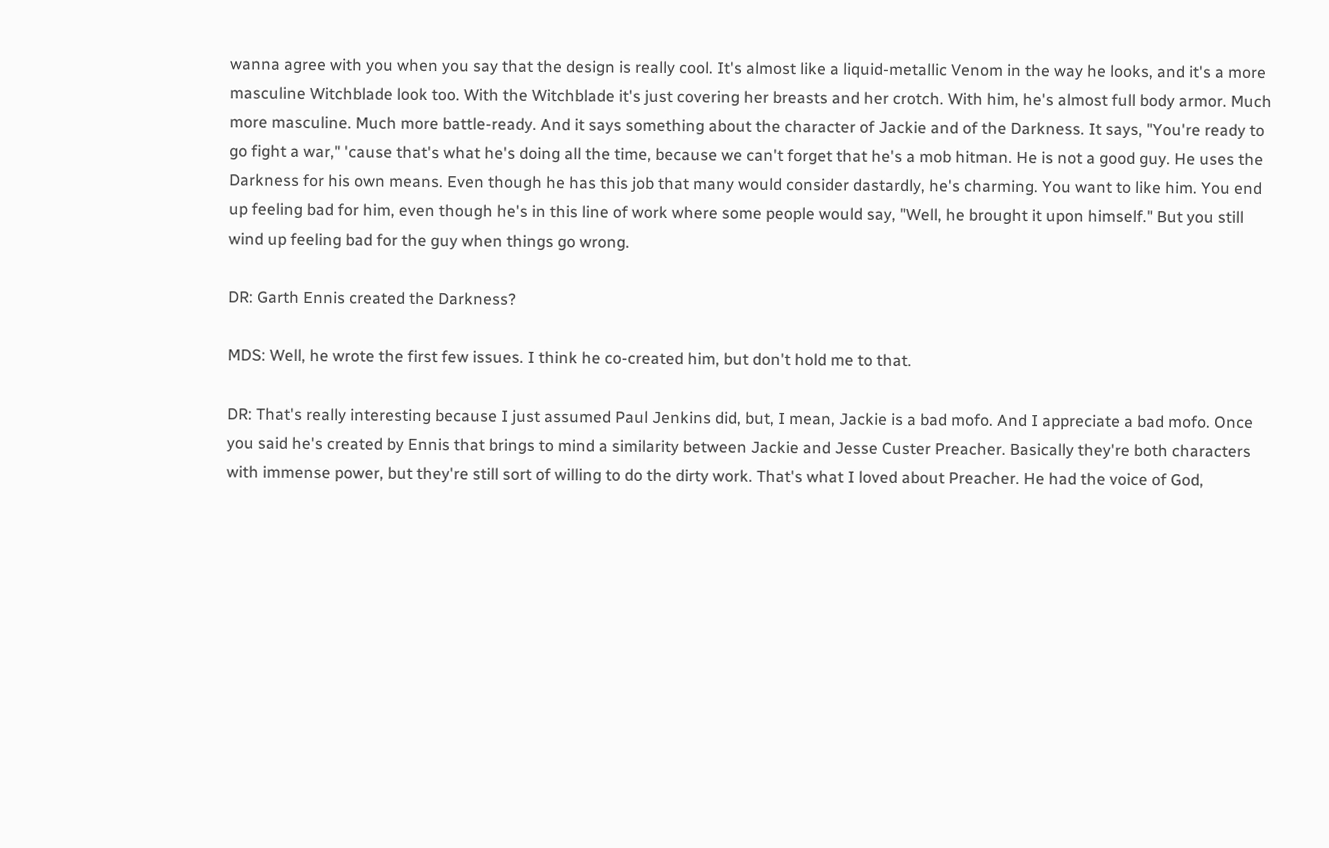wanna agree with you when you say that the design is really cool. It's almost like a liquid-metallic Venom in the way he looks, and it's a more masculine Witchblade look too. With the Witchblade it's just covering her breasts and her crotch. With him, he's almost full body armor. Much more masculine. Much more battle-ready. And it says something about the character of Jackie and of the Darkness. It says, "You're ready to go fight a war," 'cause that's what he's doing all the time, because we can't forget that he's a mob hitman. He is not a good guy. He uses the Darkness for his own means. Even though he has this job that many would consider dastardly, he's charming. You want to like him. You end up feeling bad for him, even though he's in this line of work where some people would say, "Well, he brought it upon himself." But you still wind up feeling bad for the guy when things go wrong.

DR: Garth Ennis created the Darkness?

MDS: Well, he wrote the first few issues. I think he co-created him, but don't hold me to that.

DR: That's really interesting because I just assumed Paul Jenkins did, but, I mean, Jackie is a bad mofo. And I appreciate a bad mofo. Once you said he's created by Ennis that brings to mind a similarity between Jackie and Jesse Custer Preacher. Basically they're both characters with immense power, but they're still sort of willing to do the dirty work. That's what I loved about Preacher. He had the voice of God,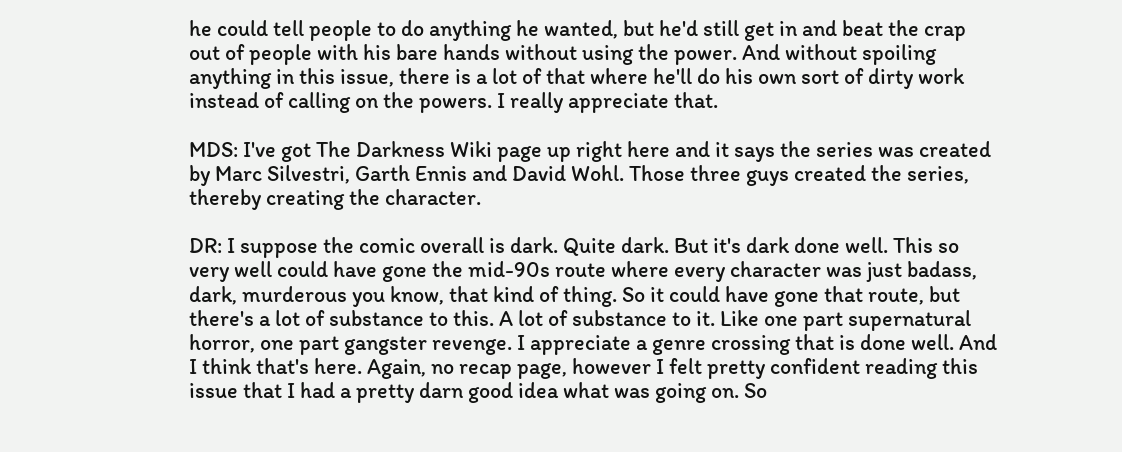he could tell people to do anything he wanted, but he'd still get in and beat the crap out of people with his bare hands without using the power. And without spoiling anything in this issue, there is a lot of that where he'll do his own sort of dirty work instead of calling on the powers. I really appreciate that.

MDS: I've got The Darkness Wiki page up right here and it says the series was created by Marc Silvestri, Garth Ennis and David Wohl. Those three guys created the series, thereby creating the character.

DR: I suppose the comic overall is dark. Quite dark. But it's dark done well. This so very well could have gone the mid-90s route where every character was just badass, dark, murderous you know, that kind of thing. So it could have gone that route, but there's a lot of substance to this. A lot of substance to it. Like one part supernatural horror, one part gangster revenge. I appreciate a genre crossing that is done well. And I think that's here. Again, no recap page, however I felt pretty confident reading this issue that I had a pretty darn good idea what was going on. So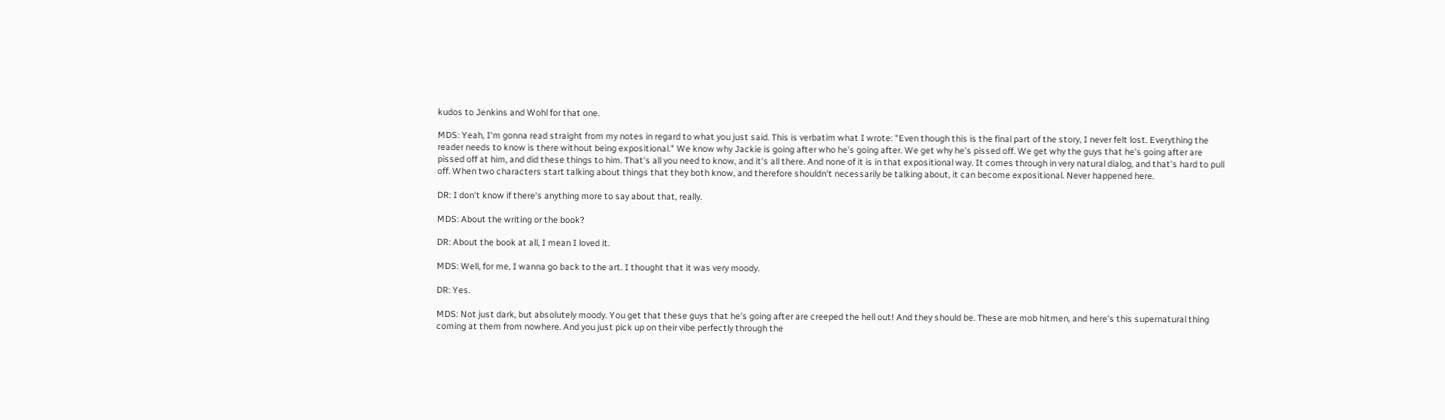kudos to Jenkins and Wohl for that one.

MDS: Yeah, I'm gonna read straight from my notes in regard to what you just said. This is verbatim what I wrote: "Even though this is the final part of the story, I never felt lost. Everything the reader needs to know is there without being expositional." We know why Jackie is going after who he's going after. We get why he's pissed off. We get why the guys that he's going after are pissed off at him, and did these things to him. That's all you need to know, and it's all there. And none of it is in that expositional way. It comes through in very natural dialog, and that's hard to pull off. When two characters start talking about things that they both know, and therefore shouldn't necessarily be talking about, it can become expositional. Never happened here.

DR: I don't know if there's anything more to say about that, really.

MDS: About the writing or the book?

DR: About the book at all, I mean I loved it.

MDS: Well, for me, I wanna go back to the art. I thought that it was very moody.

DR: Yes.

MDS: Not just dark, but absolutely moody. You get that these guys that he's going after are creeped the hell out! And they should be. These are mob hitmen, and here's this supernatural thing coming at them from nowhere. And you just pick up on their vibe perfectly through the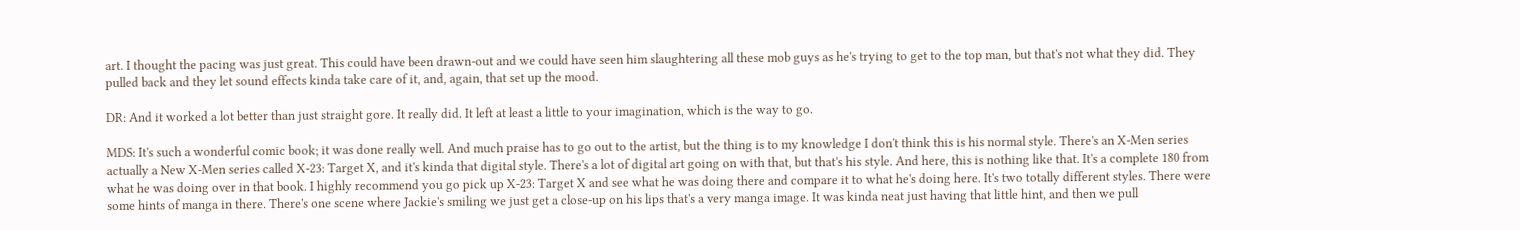art. I thought the pacing was just great. This could have been drawn-out and we could have seen him slaughtering all these mob guys as he's trying to get to the top man, but that's not what they did. They pulled back and they let sound effects kinda take care of it, and, again, that set up the mood.

DR: And it worked a lot better than just straight gore. It really did. It left at least a little to your imagination, which is the way to go.

MDS: It's such a wonderful comic book; it was done really well. And much praise has to go out to the artist, but the thing is to my knowledge I don't think this is his normal style. There's an X-Men series actually a New X-Men series called X-23: Target X, and it's kinda that digital style. There's a lot of digital art going on with that, but that's his style. And here, this is nothing like that. It's a complete 180 from what he was doing over in that book. I highly recommend you go pick up X-23: Target X and see what he was doing there and compare it to what he's doing here. It's two totally different styles. There were some hints of manga in there. There's one scene where Jackie's smiling we just get a close-up on his lips that's a very manga image. It was kinda neat just having that little hint, and then we pull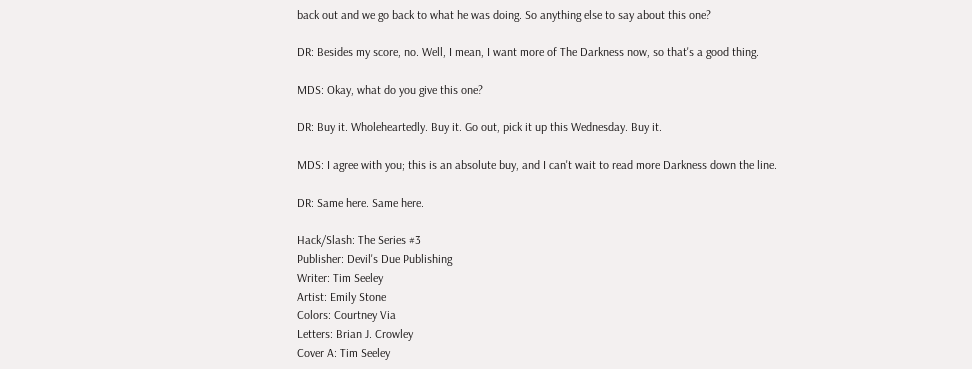back out and we go back to what he was doing. So anything else to say about this one?

DR: Besides my score, no. Well, I mean, I want more of The Darkness now, so that's a good thing.

MDS: Okay, what do you give this one?

DR: Buy it. Wholeheartedly. Buy it. Go out, pick it up this Wednesday. Buy it.

MDS: I agree with you; this is an absolute buy, and I can't wait to read more Darkness down the line.

DR: Same here. Same here.

Hack/Slash: The Series #3
Publisher: Devil's Due Publishing
Writer: Tim Seeley
Artist: Emily Stone
Colors: Courtney Via
Letters: Brian J. Crowley
Cover A: Tim Seeley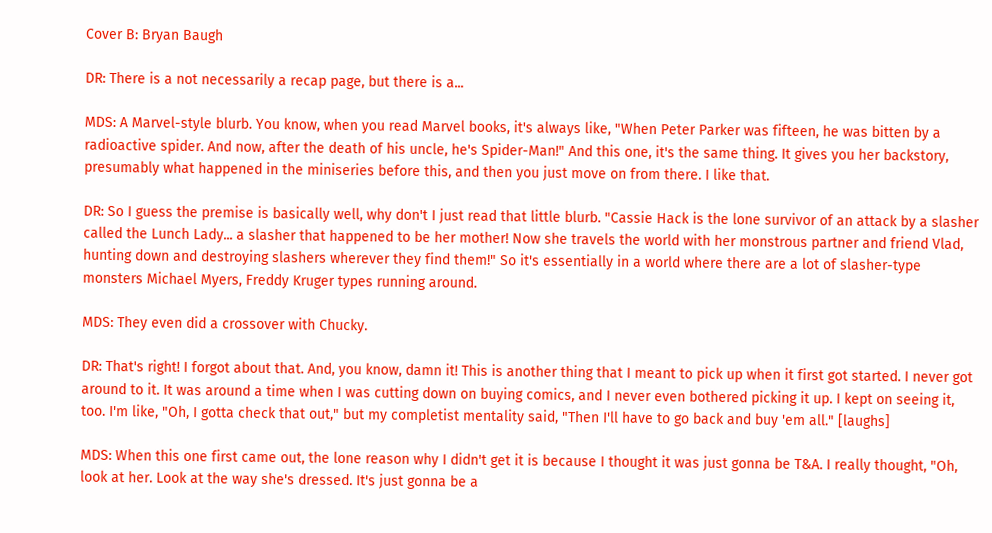Cover B: Bryan Baugh

DR: There is a not necessarily a recap page, but there is a...

MDS: A Marvel-style blurb. You know, when you read Marvel books, it's always like, "When Peter Parker was fifteen, he was bitten by a radioactive spider. And now, after the death of his uncle, he's Spider-Man!" And this one, it's the same thing. It gives you her backstory, presumably what happened in the miniseries before this, and then you just move on from there. I like that.

DR: So I guess the premise is basically well, why don't I just read that little blurb. "Cassie Hack is the lone survivor of an attack by a slasher called the Lunch Lady... a slasher that happened to be her mother! Now she travels the world with her monstrous partner and friend Vlad, hunting down and destroying slashers wherever they find them!" So it's essentially in a world where there are a lot of slasher-type monsters Michael Myers, Freddy Kruger types running around.

MDS: They even did a crossover with Chucky.

DR: That's right! I forgot about that. And, you know, damn it! This is another thing that I meant to pick up when it first got started. I never got around to it. It was around a time when I was cutting down on buying comics, and I never even bothered picking it up. I kept on seeing it, too. I'm like, "Oh, I gotta check that out," but my completist mentality said, "Then I'll have to go back and buy 'em all." [laughs]

MDS: When this one first came out, the lone reason why I didn't get it is because I thought it was just gonna be T&A. I really thought, "Oh, look at her. Look at the way she's dressed. It's just gonna be a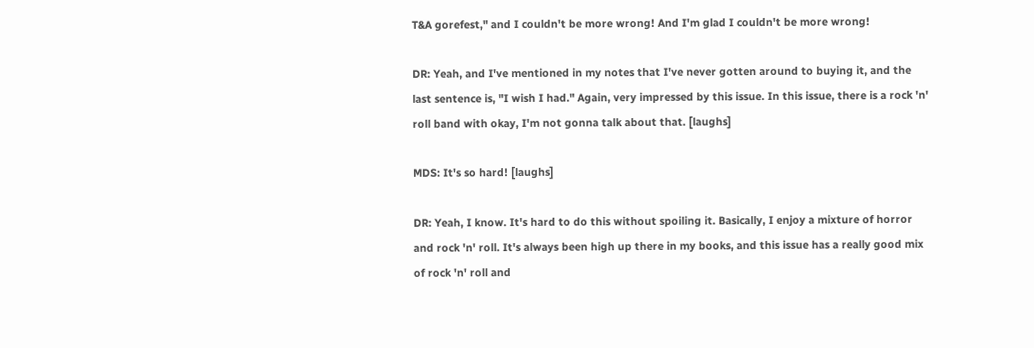T&A gorefest," and I couldn't be more wrong! And I'm glad I couldn't be more wrong!

DR: Yeah, and I've mentioned in my notes that I've never gotten around to buying it, and the last sentence is, "I wish I had." Again, very impressed by this issue. In this issue, there is a rock 'n' roll band with okay, I'm not gonna talk about that. [laughs]

MDS: It's so hard! [laughs]

DR: Yeah, I know. It's hard to do this without spoiling it. Basically, I enjoy a mixture of horror and rock 'n' roll. It's always been high up there in my books, and this issue has a really good mix of rock 'n' roll and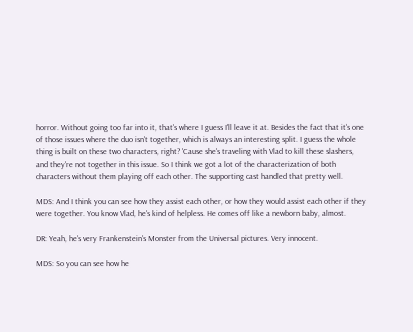horror. Without going too far into it, that's where I guess I'll leave it at. Besides the fact that it's one of those issues where the duo isn't together, which is always an interesting split. I guess the whole thing is built on these two characters, right? 'Cause she's traveling with Vlad to kill these slashers, and they're not together in this issue. So I think we got a lot of the characterization of both characters without them playing off each other. The supporting cast handled that pretty well.

MDS: And I think you can see how they assist each other, or how they would assist each other if they were together. You know Vlad, he's kind of helpless. He comes off like a newborn baby, almost.

DR: Yeah, he's very Frankenstein's Monster from the Universal pictures. Very innocent.

MDS: So you can see how he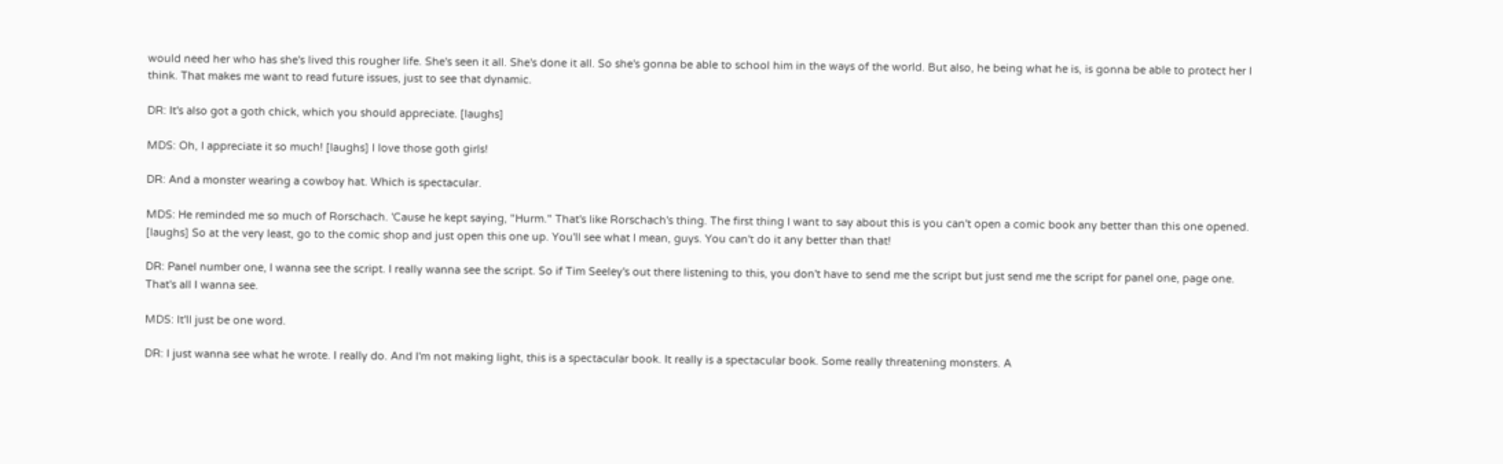would need her who has she's lived this rougher life. She's seen it all. She's done it all. So she's gonna be able to school him in the ways of the world. But also, he being what he is, is gonna be able to protect her I think. That makes me want to read future issues, just to see that dynamic.

DR: It's also got a goth chick, which you should appreciate. [laughs]

MDS: Oh, I appreciate it so much! [laughs] I love those goth girls!

DR: And a monster wearing a cowboy hat. Which is spectacular.

MDS: He reminded me so much of Rorschach. 'Cause he kept saying, "Hurm." That's like Rorschach's thing. The first thing I want to say about this is you can't open a comic book any better than this one opened. [laughs] So at the very least, go to the comic shop and just open this one up. You'll see what I mean, guys. You can't do it any better than that!

DR: Panel number one, I wanna see the script. I really wanna see the script. So if Tim Seeley's out there listening to this, you don't have to send me the script but just send me the script for panel one, page one. That's all I wanna see.

MDS: It'll just be one word.

DR: I just wanna see what he wrote. I really do. And I'm not making light, this is a spectacular book. It really is a spectacular book. Some really threatening monsters. A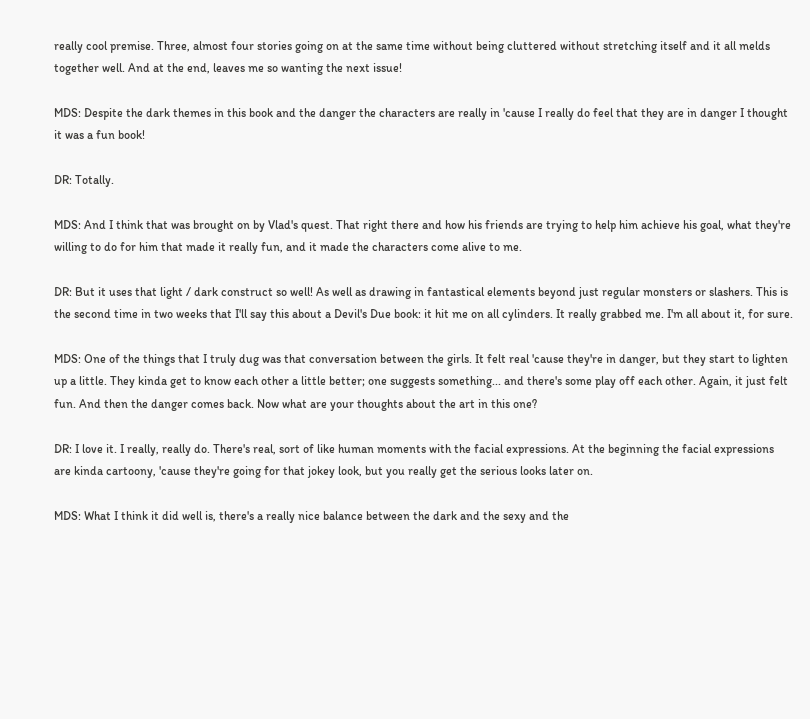really cool premise. Three, almost four stories going on at the same time without being cluttered without stretching itself and it all melds together well. And at the end, leaves me so wanting the next issue!

MDS: Despite the dark themes in this book and the danger the characters are really in 'cause I really do feel that they are in danger I thought it was a fun book!

DR: Totally.

MDS: And I think that was brought on by Vlad's quest. That right there and how his friends are trying to help him achieve his goal, what they're willing to do for him that made it really fun, and it made the characters come alive to me.

DR: But it uses that light / dark construct so well! As well as drawing in fantastical elements beyond just regular monsters or slashers. This is the second time in two weeks that I'll say this about a Devil's Due book: it hit me on all cylinders. It really grabbed me. I'm all about it, for sure.

MDS: One of the things that I truly dug was that conversation between the girls. It felt real 'cause they're in danger, but they start to lighten up a little. They kinda get to know each other a little better; one suggests something... and there's some play off each other. Again, it just felt fun. And then the danger comes back. Now what are your thoughts about the art in this one?

DR: I love it. I really, really do. There's real, sort of like human moments with the facial expressions. At the beginning the facial expressions are kinda cartoony, 'cause they're going for that jokey look, but you really get the serious looks later on.

MDS: What I think it did well is, there's a really nice balance between the dark and the sexy and the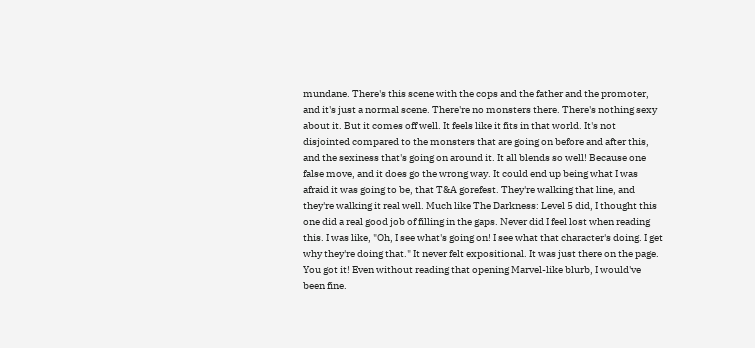mundane. There's this scene with the cops and the father and the promoter, and it's just a normal scene. There're no monsters there. There's nothing sexy about it. But it comes off well. It feels like it fits in that world. It's not disjointed compared to the monsters that are going on before and after this, and the sexiness that's going on around it. It all blends so well! Because one false move, and it does go the wrong way. It could end up being what I was afraid it was going to be, that T&A gorefest. They're walking that line, and they're walking it real well. Much like The Darkness: Level 5 did, I thought this one did a real good job of filling in the gaps. Never did I feel lost when reading this. I was like, "Oh, I see what's going on! I see what that character's doing. I get why they're doing that." It never felt expositional. It was just there on the page. You got it! Even without reading that opening Marvel-like blurb, I would've been fine.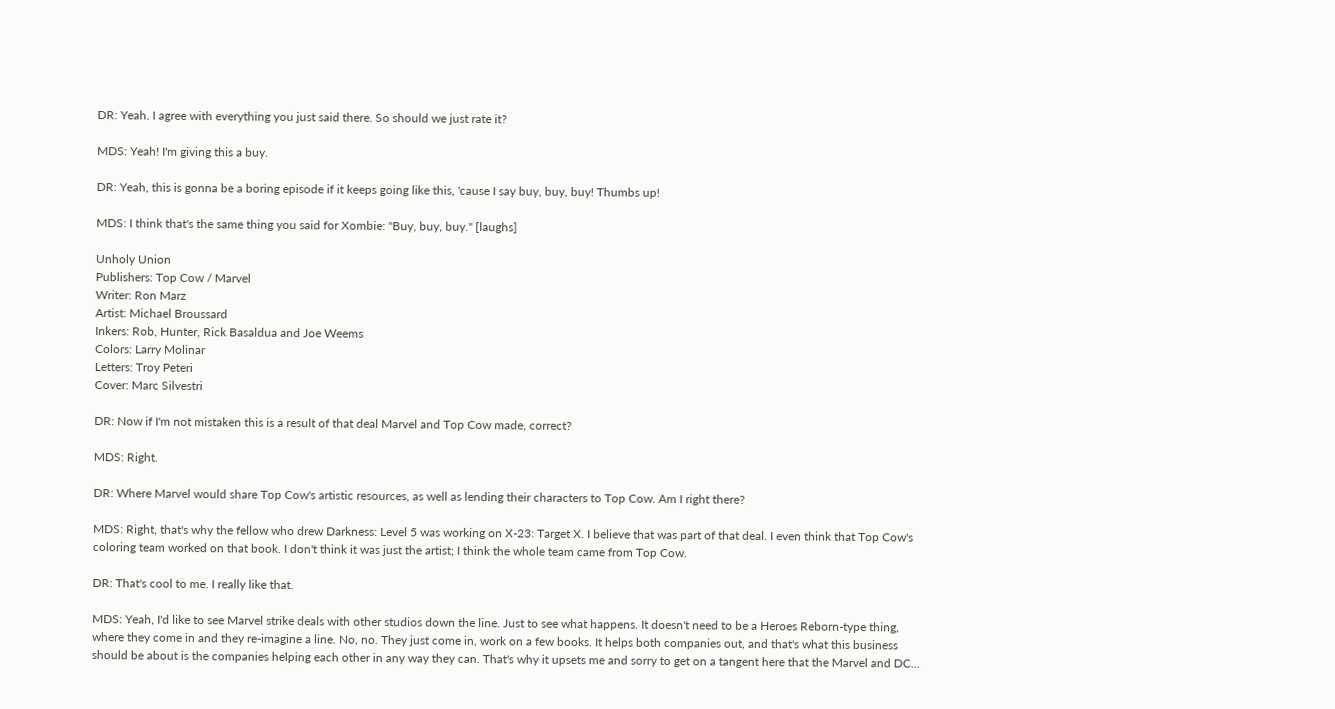DR: Yeah. I agree with everything you just said there. So should we just rate it?

MDS: Yeah! I'm giving this a buy.

DR: Yeah, this is gonna be a boring episode if it keeps going like this, 'cause I say buy, buy, buy! Thumbs up!

MDS: I think that's the same thing you said for Xombie: "Buy, buy, buy." [laughs]

Unholy Union
Publishers: Top Cow / Marvel
Writer: Ron Marz
Artist: Michael Broussard
Inkers: Rob, Hunter, Rick Basaldua and Joe Weems
Colors: Larry Molinar
Letters: Troy Peteri
Cover: Marc Silvestri

DR: Now if I'm not mistaken this is a result of that deal Marvel and Top Cow made, correct?

MDS: Right.

DR: Where Marvel would share Top Cow's artistic resources, as well as lending their characters to Top Cow. Am I right there?

MDS: Right, that's why the fellow who drew Darkness: Level 5 was working on X-23: Target X. I believe that was part of that deal. I even think that Top Cow's coloring team worked on that book. I don't think it was just the artist; I think the whole team came from Top Cow.

DR: That's cool to me. I really like that.

MDS: Yeah, I'd like to see Marvel strike deals with other studios down the line. Just to see what happens. It doesn't need to be a Heroes Reborn-type thing, where they come in and they re-imagine a line. No, no. They just come in, work on a few books. It helps both companies out, and that's what this business should be about is the companies helping each other in any way they can. That's why it upsets me and sorry to get on a tangent here that the Marvel and DC...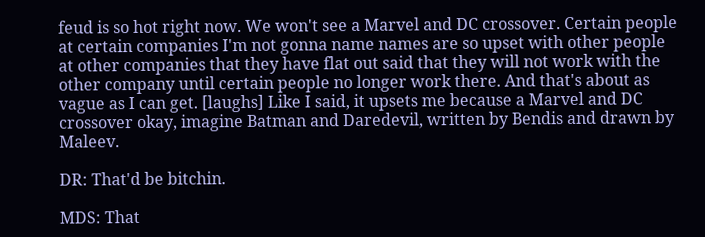feud is so hot right now. We won't see a Marvel and DC crossover. Certain people at certain companies I'm not gonna name names are so upset with other people at other companies that they have flat out said that they will not work with the other company until certain people no longer work there. And that's about as vague as I can get. [laughs] Like I said, it upsets me because a Marvel and DC crossover okay, imagine Batman and Daredevil, written by Bendis and drawn by Maleev.

DR: That'd be bitchin.

MDS: That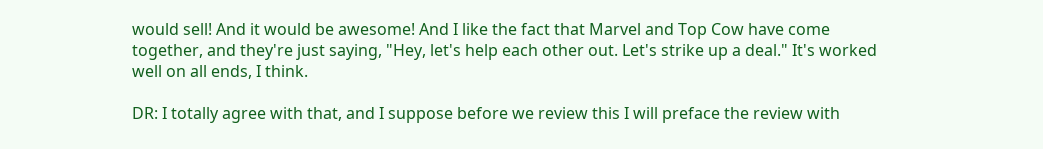would sell! And it would be awesome! And I like the fact that Marvel and Top Cow have come together, and they're just saying, "Hey, let's help each other out. Let's strike up a deal." It's worked well on all ends, I think.

DR: I totally agree with that, and I suppose before we review this I will preface the review with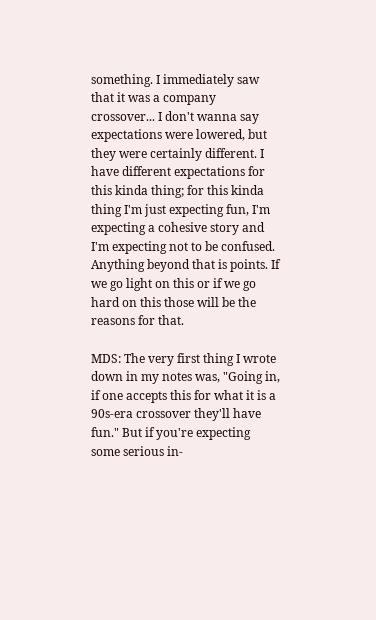something. I immediately saw that it was a company crossover... I don't wanna say expectations were lowered, but they were certainly different. I have different expectations for this kinda thing; for this kinda thing I'm just expecting fun, I'm expecting a cohesive story and I'm expecting not to be confused. Anything beyond that is points. If we go light on this or if we go hard on this those will be the reasons for that.

MDS: The very first thing I wrote down in my notes was, "Going in, if one accepts this for what it is a 90s-era crossover they'll have fun." But if you're expecting some serious in-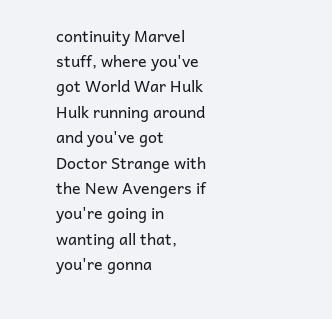continuity Marvel stuff, where you've got World War Hulk Hulk running around and you've got Doctor Strange with the New Avengers if you're going in wanting all that, you're gonna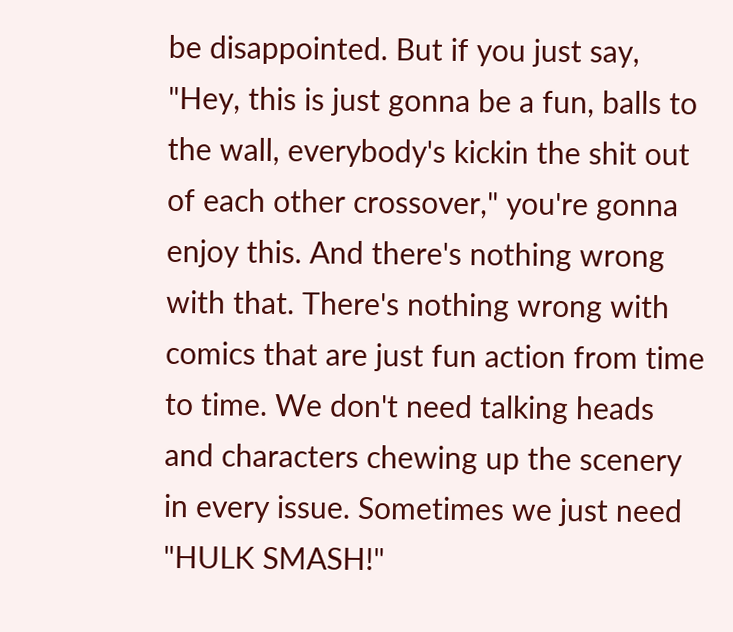be disappointed. But if you just say, "Hey, this is just gonna be a fun, balls to the wall, everybody's kickin the shit out of each other crossover," you're gonna enjoy this. And there's nothing wrong with that. There's nothing wrong with comics that are just fun action from time to time. We don't need talking heads and characters chewing up the scenery in every issue. Sometimes we just need "HULK SMASH!"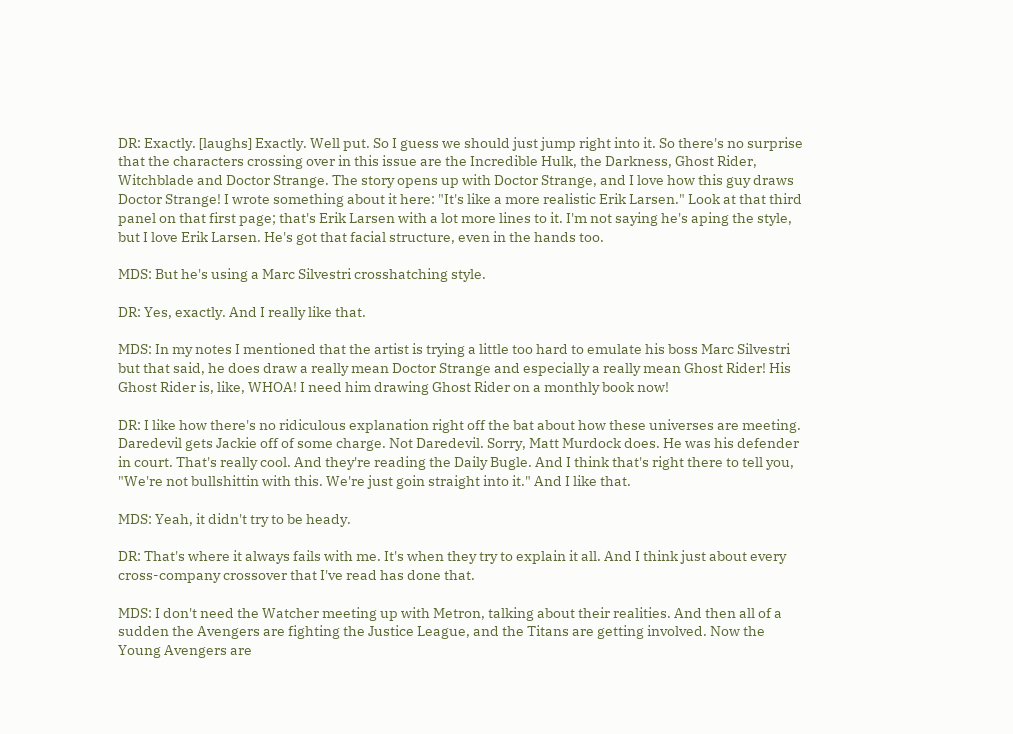DR: Exactly. [laughs] Exactly. Well put. So I guess we should just jump right into it. So there's no surprise that the characters crossing over in this issue are the Incredible Hulk, the Darkness, Ghost Rider, Witchblade and Doctor Strange. The story opens up with Doctor Strange, and I love how this guy draws Doctor Strange! I wrote something about it here: "It's like a more realistic Erik Larsen." Look at that third panel on that first page; that's Erik Larsen with a lot more lines to it. I'm not saying he's aping the style, but I love Erik Larsen. He's got that facial structure, even in the hands too.

MDS: But he's using a Marc Silvestri crosshatching style.

DR: Yes, exactly. And I really like that.

MDS: In my notes I mentioned that the artist is trying a little too hard to emulate his boss Marc Silvestri but that said, he does draw a really mean Doctor Strange and especially a really mean Ghost Rider! His Ghost Rider is, like, WHOA! I need him drawing Ghost Rider on a monthly book now!

DR: I like how there's no ridiculous explanation right off the bat about how these universes are meeting. Daredevil gets Jackie off of some charge. Not Daredevil. Sorry, Matt Murdock does. He was his defender in court. That's really cool. And they're reading the Daily Bugle. And I think that's right there to tell you, "We're not bullshittin with this. We're just goin straight into it." And I like that.

MDS: Yeah, it didn't try to be heady.

DR: That's where it always fails with me. It's when they try to explain it all. And I think just about every cross-company crossover that I've read has done that.

MDS: I don't need the Watcher meeting up with Metron, talking about their realities. And then all of a sudden the Avengers are fighting the Justice League, and the Titans are getting involved. Now the Young Avengers are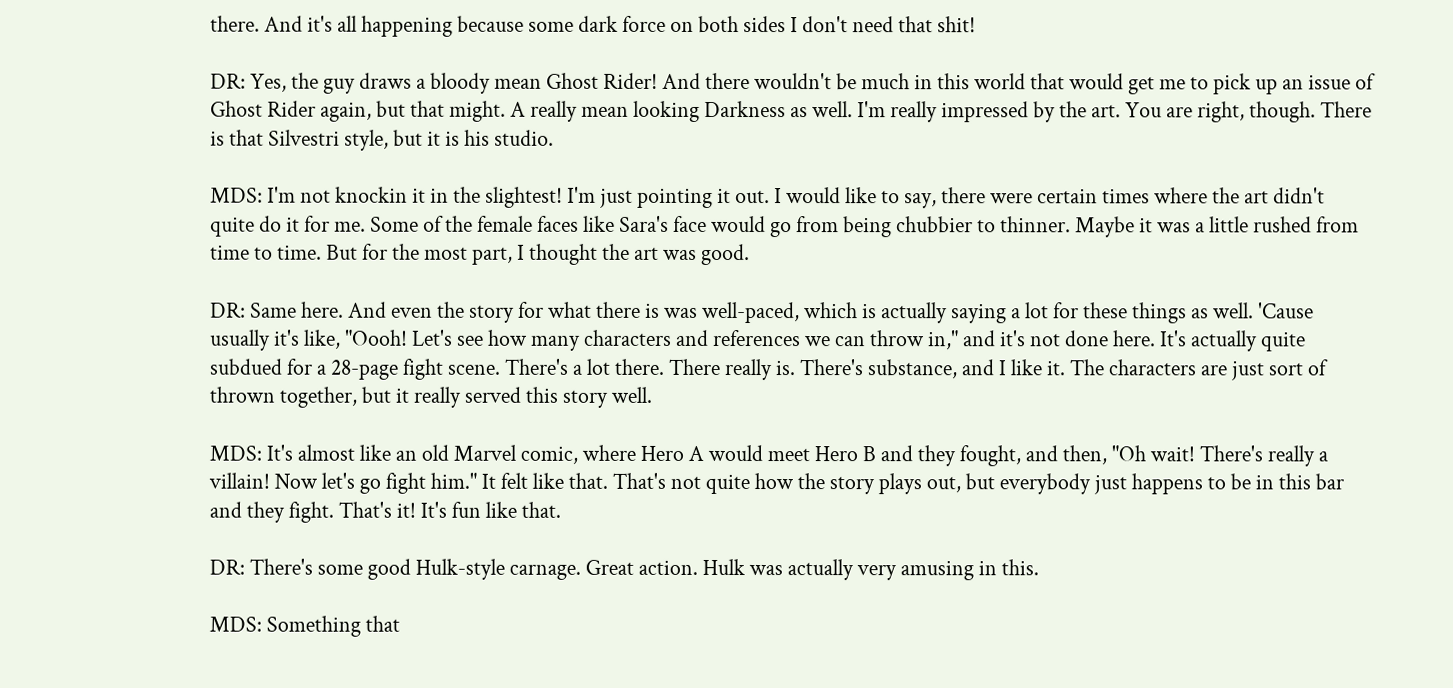there. And it's all happening because some dark force on both sides I don't need that shit!

DR: Yes, the guy draws a bloody mean Ghost Rider! And there wouldn't be much in this world that would get me to pick up an issue of Ghost Rider again, but that might. A really mean looking Darkness as well. I'm really impressed by the art. You are right, though. There is that Silvestri style, but it is his studio.

MDS: I'm not knockin it in the slightest! I'm just pointing it out. I would like to say, there were certain times where the art didn't quite do it for me. Some of the female faces like Sara's face would go from being chubbier to thinner. Maybe it was a little rushed from time to time. But for the most part, I thought the art was good.

DR: Same here. And even the story for what there is was well-paced, which is actually saying a lot for these things as well. 'Cause usually it's like, "Oooh! Let's see how many characters and references we can throw in," and it's not done here. It's actually quite subdued for a 28-page fight scene. There's a lot there. There really is. There's substance, and I like it. The characters are just sort of thrown together, but it really served this story well.

MDS: It's almost like an old Marvel comic, where Hero A would meet Hero B and they fought, and then, "Oh wait! There's really a villain! Now let's go fight him." It felt like that. That's not quite how the story plays out, but everybody just happens to be in this bar and they fight. That's it! It's fun like that.

DR: There's some good Hulk-style carnage. Great action. Hulk was actually very amusing in this.

MDS: Something that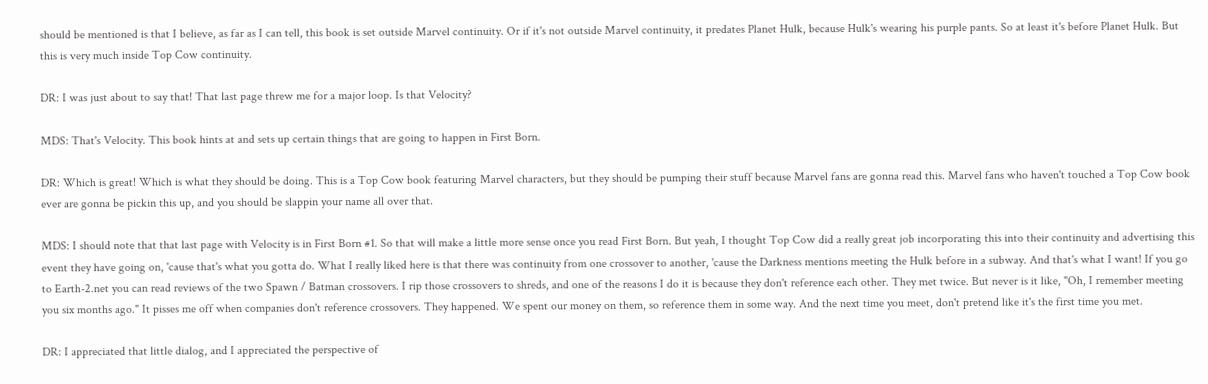should be mentioned is that I believe, as far as I can tell, this book is set outside Marvel continuity. Or if it's not outside Marvel continuity, it predates Planet Hulk, because Hulk's wearing his purple pants. So at least it's before Planet Hulk. But this is very much inside Top Cow continuity.

DR: I was just about to say that! That last page threw me for a major loop. Is that Velocity?

MDS: That's Velocity. This book hints at and sets up certain things that are going to happen in First Born.

DR: Which is great! Which is what they should be doing. This is a Top Cow book featuring Marvel characters, but they should be pumping their stuff because Marvel fans are gonna read this. Marvel fans who haven't touched a Top Cow book ever are gonna be pickin this up, and you should be slappin your name all over that.

MDS: I should note that that last page with Velocity is in First Born #1. So that will make a little more sense once you read First Born. But yeah, I thought Top Cow did a really great job incorporating this into their continuity and advertising this event they have going on, 'cause that's what you gotta do. What I really liked here is that there was continuity from one crossover to another, 'cause the Darkness mentions meeting the Hulk before in a subway. And that's what I want! If you go to Earth-2.net you can read reviews of the two Spawn / Batman crossovers. I rip those crossovers to shreds, and one of the reasons I do it is because they don't reference each other. They met twice. But never is it like, "Oh, I remember meeting you six months ago." It pisses me off when companies don't reference crossovers. They happened. We spent our money on them, so reference them in some way. And the next time you meet, don't pretend like it's the first time you met.

DR: I appreciated that little dialog, and I appreciated the perspective of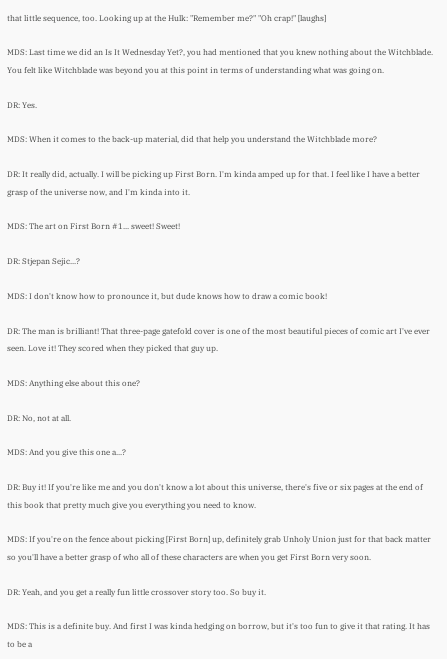that little sequence, too. Looking up at the Hulk: "Remember me?" "Oh crap!" [laughs]

MDS: Last time we did an Is It Wednesday Yet?, you had mentioned that you knew nothing about the Witchblade. You felt like Witchblade was beyond you at this point in terms of understanding what was going on.

DR: Yes.

MDS: When it comes to the back-up material, did that help you understand the Witchblade more?

DR: It really did, actually. I will be picking up First Born. I'm kinda amped up for that. I feel like I have a better grasp of the universe now, and I'm kinda into it.

MDS: The art on First Born #1... sweet! Sweet!

DR: Stjepan Sejic...?

MDS: I don't know how to pronounce it, but dude knows how to draw a comic book!

DR: The man is brilliant! That three-page gatefold cover is one of the most beautiful pieces of comic art I've ever seen. Love it! They scored when they picked that guy up.

MDS: Anything else about this one?

DR: No, not at all.

MDS: And you give this one a...?

DR: Buy it! If you're like me and you don't know a lot about this universe, there's five or six pages at the end of this book that pretty much give you everything you need to know.

MDS: If you're on the fence about picking [First Born] up, definitely grab Unholy Union just for that back matter so you'll have a better grasp of who all of these characters are when you get First Born very soon.

DR: Yeah, and you get a really fun little crossover story too. So buy it.

MDS: This is a definite buy. And first I was kinda hedging on borrow, but it's too fun to give it that rating. It has to be a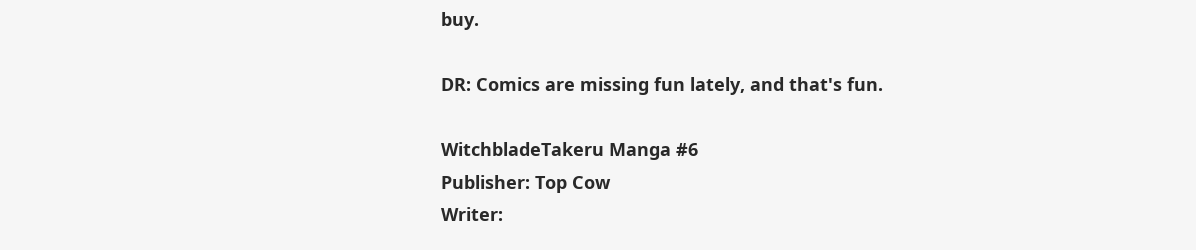buy.

DR: Comics are missing fun lately, and that's fun.

WitchbladeTakeru Manga #6
Publisher: Top Cow
Writer: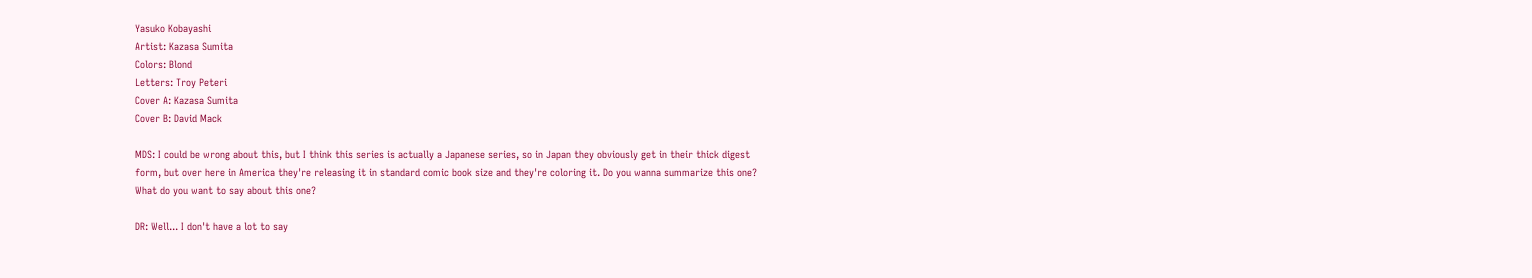Yasuko Kobayashi
Artist: Kazasa Sumita
Colors: Blond
Letters: Troy Peteri
Cover A: Kazasa Sumita
Cover B: David Mack

MDS: I could be wrong about this, but I think this series is actually a Japanese series, so in Japan they obviously get in their thick digest form, but over here in America they're releasing it in standard comic book size and they're coloring it. Do you wanna summarize this one? What do you want to say about this one?

DR: Well... I don't have a lot to say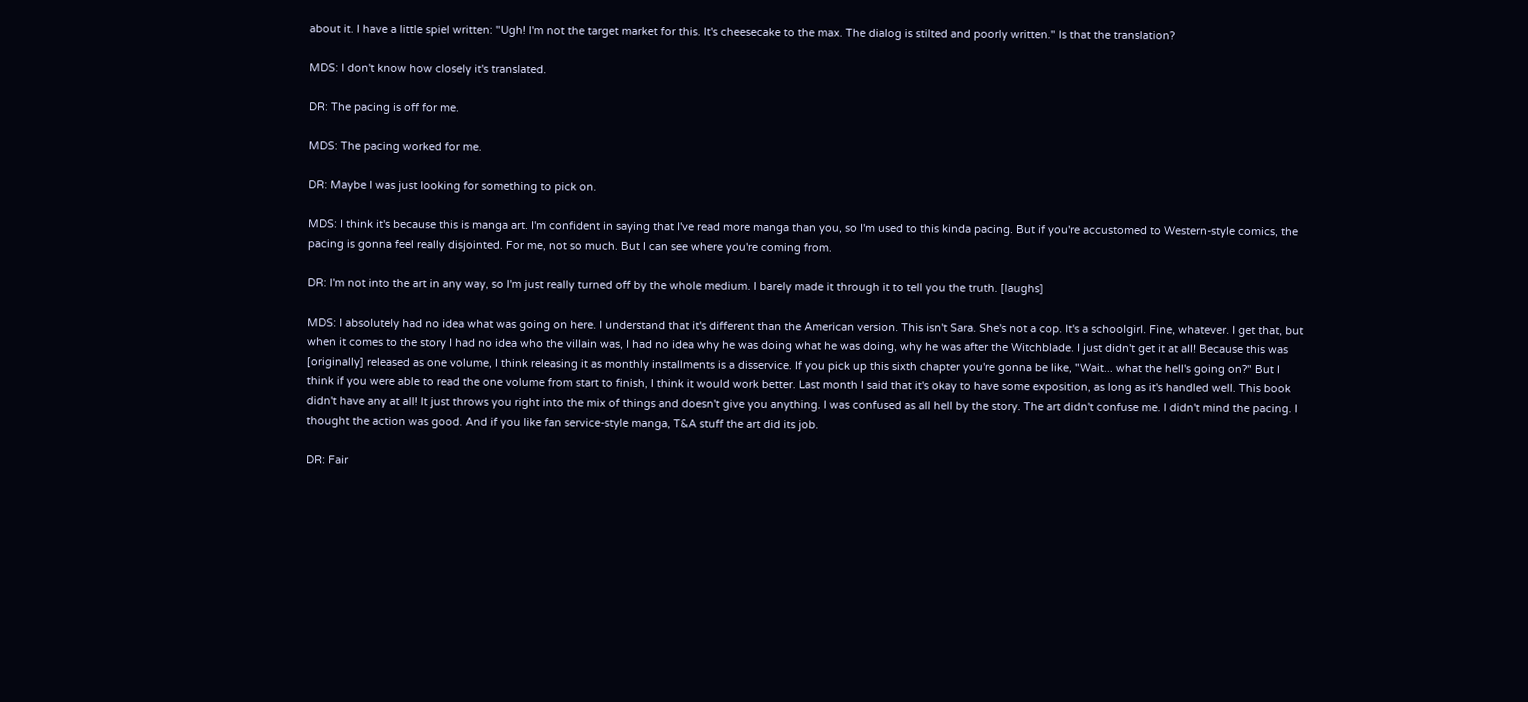about it. I have a little spiel written: "Ugh! I'm not the target market for this. It's cheesecake to the max. The dialog is stilted and poorly written." Is that the translation?

MDS: I don't know how closely it's translated.

DR: The pacing is off for me.

MDS: The pacing worked for me.

DR: Maybe I was just looking for something to pick on.

MDS: I think it's because this is manga art. I'm confident in saying that I've read more manga than you, so I'm used to this kinda pacing. But if you're accustomed to Western-style comics, the pacing is gonna feel really disjointed. For me, not so much. But I can see where you're coming from.

DR: I'm not into the art in any way, so I'm just really turned off by the whole medium. I barely made it through it to tell you the truth. [laughs]

MDS: I absolutely had no idea what was going on here. I understand that it's different than the American version. This isn't Sara. She's not a cop. It's a schoolgirl. Fine, whatever. I get that, but when it comes to the story I had no idea who the villain was, I had no idea why he was doing what he was doing, why he was after the Witchblade. I just didn't get it at all! Because this was [originally] released as one volume, I think releasing it as monthly installments is a disservice. If you pick up this sixth chapter you're gonna be like, "Wait... what the hell's going on?" But I think if you were able to read the one volume from start to finish, I think it would work better. Last month I said that it's okay to have some exposition, as long as it's handled well. This book didn't have any at all! It just throws you right into the mix of things and doesn't give you anything. I was confused as all hell by the story. The art didn't confuse me. I didn't mind the pacing. I thought the action was good. And if you like fan service-style manga, T&A stuff the art did its job.

DR: Fair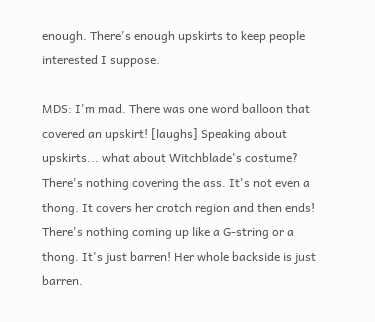enough. There's enough upskirts to keep people interested I suppose.

MDS: I'm mad. There was one word balloon that covered an upskirt! [laughs] Speaking about upskirts... what about Witchblade's costume? There's nothing covering the ass. It's not even a thong. It covers her crotch region and then ends! There's nothing coming up like a G-string or a thong. It's just barren! Her whole backside is just barren.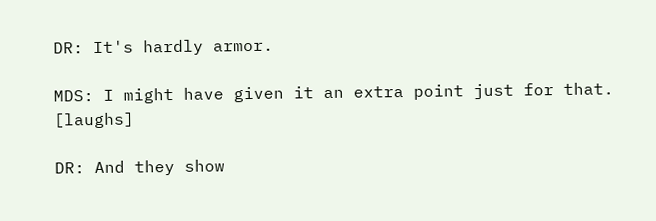DR: It's hardly armor.

MDS: I might have given it an extra point just for that. [laughs]

DR: And they show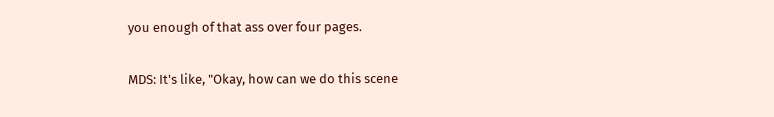you enough of that ass over four pages.

MDS: It's like, "Okay, how can we do this scene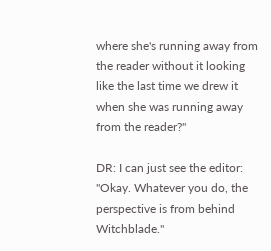where she's running away from the reader without it looking like the last time we drew it when she was running away from the reader?"

DR: I can just see the editor: "Okay. Whatever you do, the perspective is from behind Witchblade."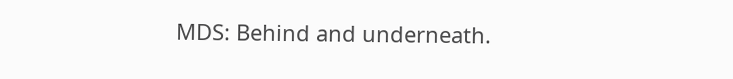MDS: Behind and underneath.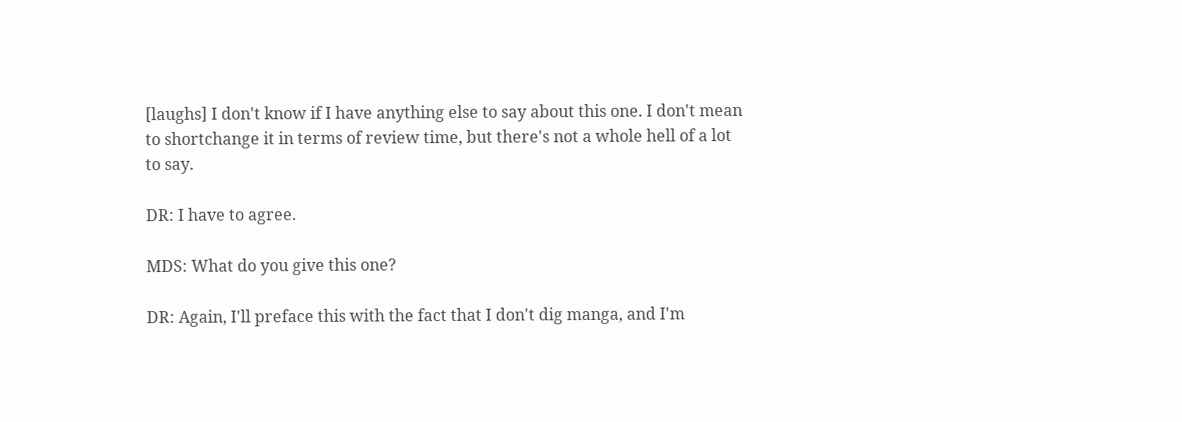[laughs] I don't know if I have anything else to say about this one. I don't mean to shortchange it in terms of review time, but there's not a whole hell of a lot to say.

DR: I have to agree.

MDS: What do you give this one?

DR: Again, I'll preface this with the fact that I don't dig manga, and I'm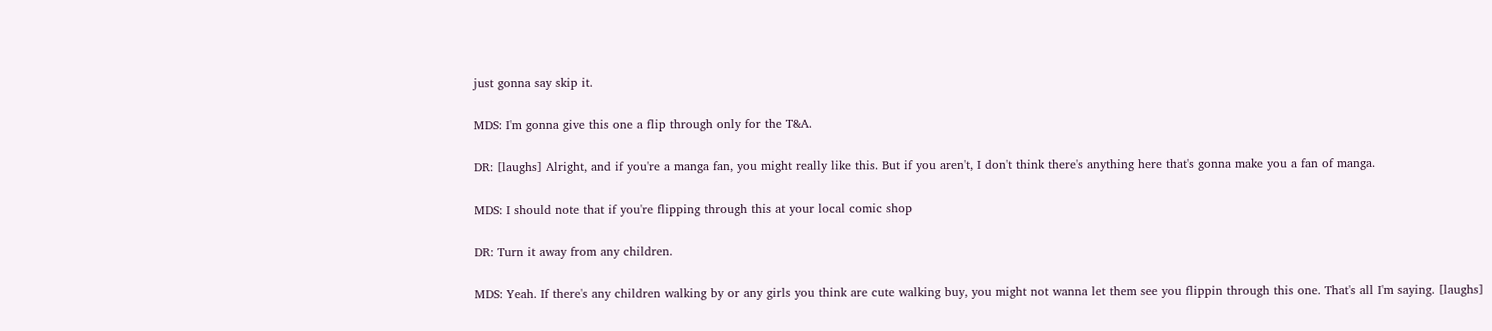just gonna say skip it.

MDS: I'm gonna give this one a flip through only for the T&A.

DR: [laughs] Alright, and if you're a manga fan, you might really like this. But if you aren't, I don't think there's anything here that's gonna make you a fan of manga.

MDS: I should note that if you're flipping through this at your local comic shop

DR: Turn it away from any children.

MDS: Yeah. If there's any children walking by or any girls you think are cute walking buy, you might not wanna let them see you flippin through this one. That's all I'm saying. [laughs]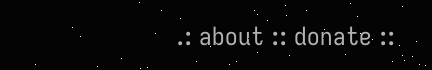.: about :: donate ::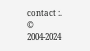contact :.
© 2004-2024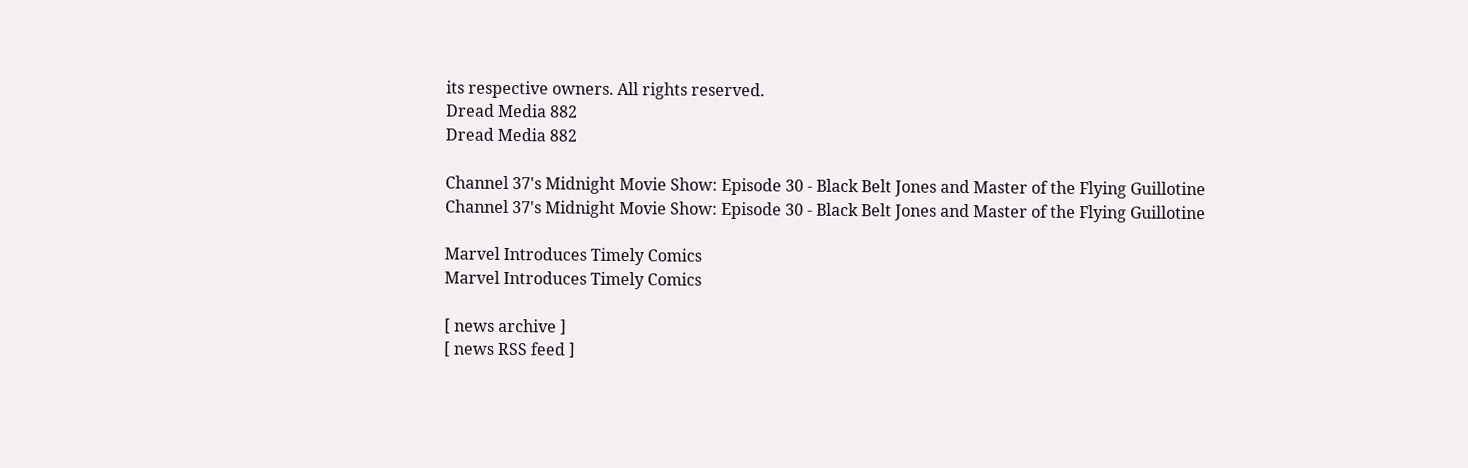its respective owners. All rights reserved.
Dread Media 882
Dread Media 882

Channel 37's Midnight Movie Show: Episode 30 - Black Belt Jones and Master of the Flying Guillotine
Channel 37's Midnight Movie Show: Episode 30 - Black Belt Jones and Master of the Flying Guillotine

Marvel Introduces Timely Comics
Marvel Introduces Timely Comics

[ news archive ]
[ news RSS feed ]